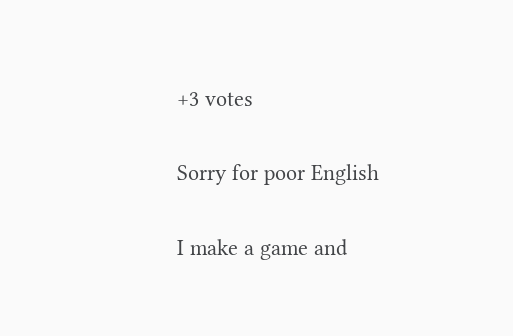+3 votes

Sorry for poor English

I make a game and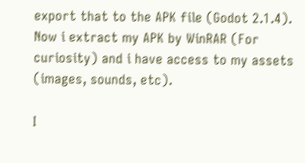export that to the APK file (Godot 2.1.4). Now i extract my APK by WinRAR (For curiosity) and i have access to my assets (images, sounds, etc).

I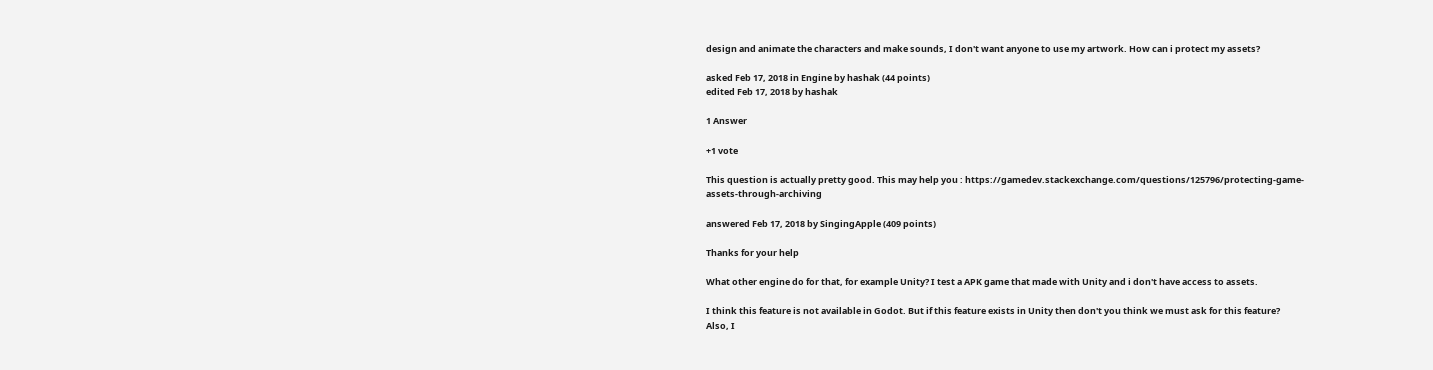design and animate the characters and make sounds, I don't want anyone to use my artwork. How can i protect my assets?

asked Feb 17, 2018 in Engine by hashak (44 points)
edited Feb 17, 2018 by hashak

1 Answer

+1 vote

This question is actually pretty good. This may help you : https://gamedev.stackexchange.com/questions/125796/protecting-game-assets-through-archiving

answered Feb 17, 2018 by SingingApple (409 points)

Thanks for your help

What other engine do for that, for example Unity? I test a APK game that made with Unity and i don't have access to assets.

I think this feature is not available in Godot. But if this feature exists in Unity then don't you think we must ask for this feature?
Also, I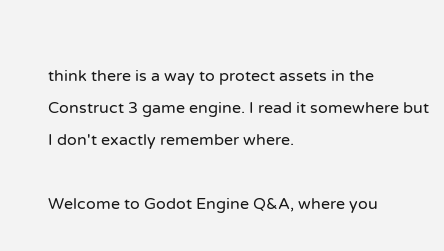think there is a way to protect assets in the Construct 3 game engine. I read it somewhere but I don't exactly remember where.

Welcome to Godot Engine Q&A, where you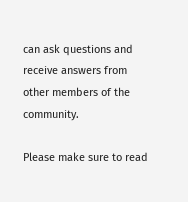can ask questions and receive answers from other members of the community.

Please make sure to read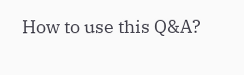How to use this Q&A?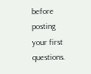before posting your first questions.